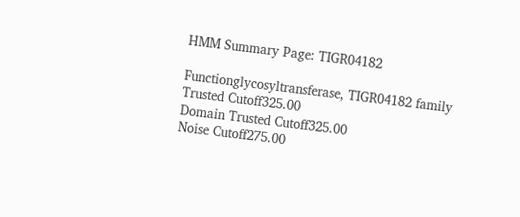HMM Summary Page: TIGR04182

Functionglycosyltransferase, TIGR04182 family
Trusted Cutoff325.00
Domain Trusted Cutoff325.00
Noise Cutoff275.00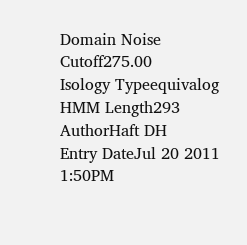Domain Noise Cutoff275.00
Isology Typeequivalog
HMM Length293
AuthorHaft DH
Entry DateJul 20 2011 1:50PM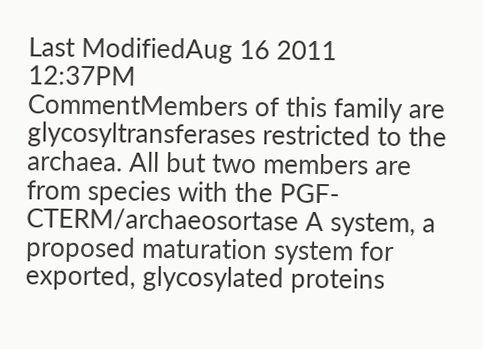Last ModifiedAug 16 2011 12:37PM
CommentMembers of this family are glycosyltransferases restricted to the archaea. All but two members are from species with the PGF-CTERM/archaeosortase A system, a proposed maturation system for exported, glycosylated proteins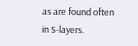as are found often in S-layers.